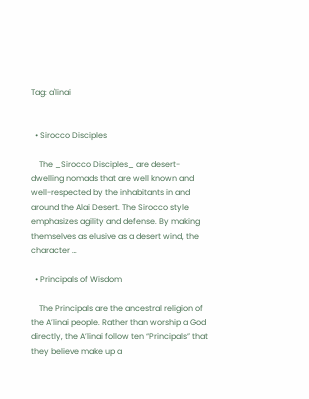Tag: a'linai


  • Sirocco Disciples

    The _Sirocco Disciples_ are desert-dwelling nomads that are well known and well-respected by the inhabitants in and around the Alai Desert. The Sirocco style emphasizes agility and defense. By making themselves as elusive as a desert wind, the character …

  • Principals of Wisdom

    The Principals are the ancestral religion of the A’linai people. Rather than worship a God directly, the A’linai follow ten “Principals” that they believe make up a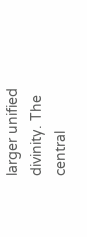larger unified divinity. The central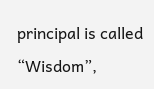principal is called “Wisdom”,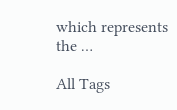which represents the …

All Tags